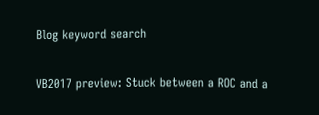Blog keyword search

VB2017 preview: Stuck between a ROC and a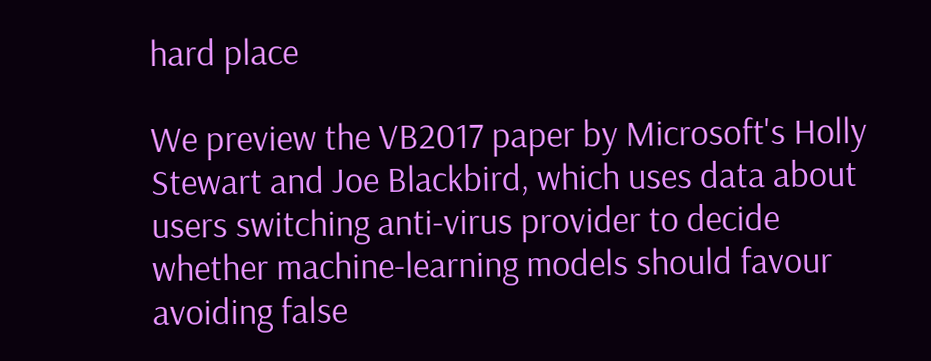hard place

We preview the VB2017 paper by Microsoft's Holly Stewart and Joe Blackbird, which uses data about users switching anti-virus provider to decide whether machine-learning models should favour avoiding false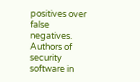positives over false negatives.
Authors of security software in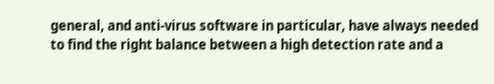general, and anti-virus software in particular, have always needed to find the right balance between a high detection rate and a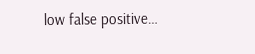low false positive…